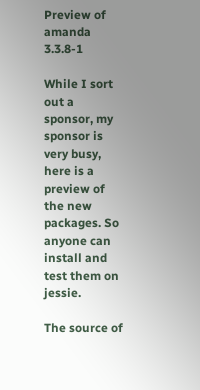Preview of amanda 3.3.8-1

While I sort out a sponsor, my sponsor is very busy, here is a preview of the new packages. So anyone can install and test them on jessie.

The source of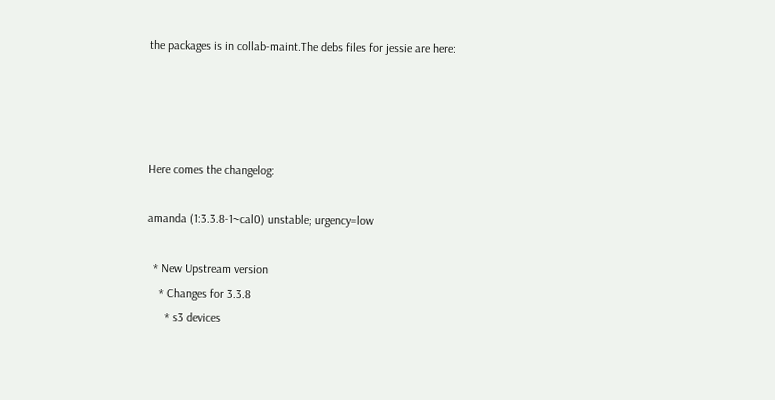the packages is in collab-maint.The debs files for jessie are here:




Here comes the changelog:

amanda (1:3.3.8-1~cal0) unstable; urgency=low

  * New Upstream version
    * Changes for 3.3.8
      * s3 devices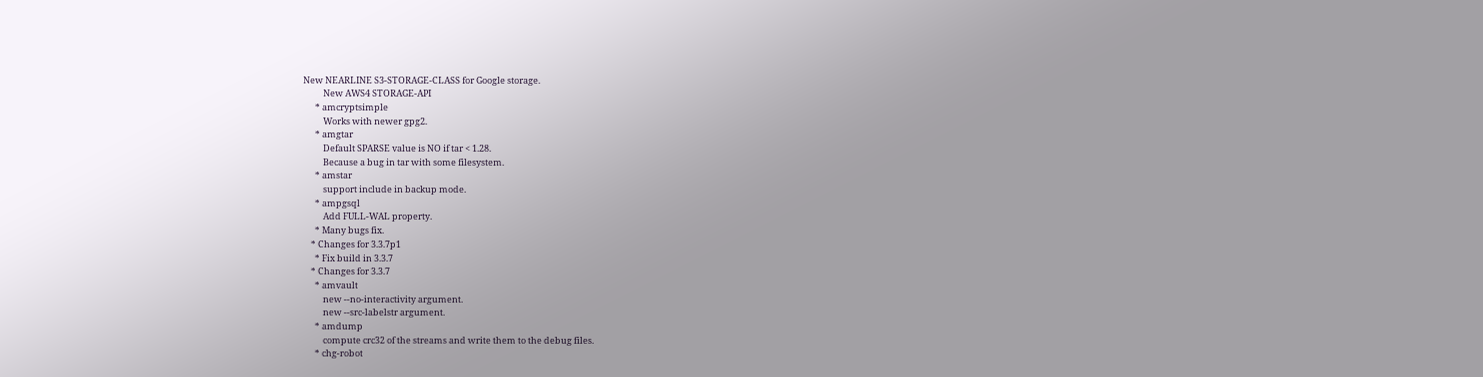New NEARLINE S3-STORAGE-CLASS for Google storage.
          New AWS4 STORAGE-API
      * amcryptsimple
          Works with newer gpg2.
      * amgtar
          Default SPARSE value is NO if tar < 1.28.
          Because a bug in tar with some filesystem.
      * amstar
          support include in backup mode.
      * ampgsql
          Add FULL-WAL property.
      * Many bugs fix.
    * Changes for 3.3.7p1
      * Fix build in 3.3.7
    * Changes for 3.3.7
      * amvault
          new --no-interactivity argument.
          new --src-labelstr argument.
      * amdump
          compute crc32 of the streams and write them to the debug files.
      * chg-robot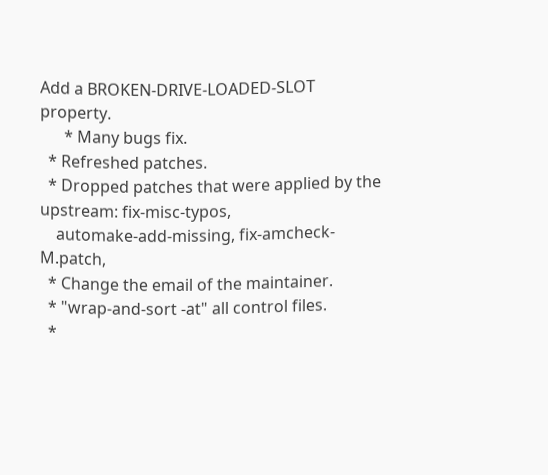Add a BROKEN-DRIVE-LOADED-SLOT property.
      * Many bugs fix.
  * Refreshed patches.
  * Dropped patches that were applied by the upstream: fix-misc-typos,
    automake-add-missing, fix-amcheck-M.patch,
  * Change the email of the maintainer.
  * "wrap-and-sort -at" all control files.
  *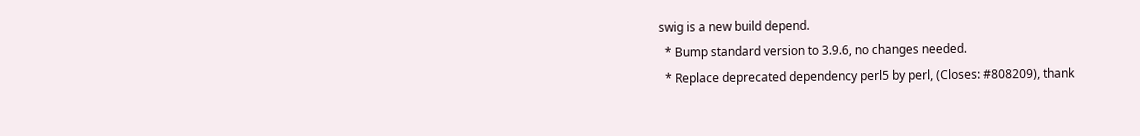swig is a new build depend.
  * Bump standard version to 3.9.6, no changes needed.
  * Replace deprecated dependency perl5 by perl, (Closes: #808209), thank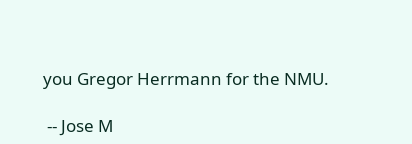you Gregor Herrmann for the NMU.

 -- Jose M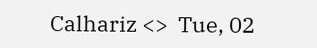Calhariz <>  Tue, 02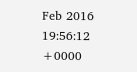Feb 2016 19:56:12 +0000